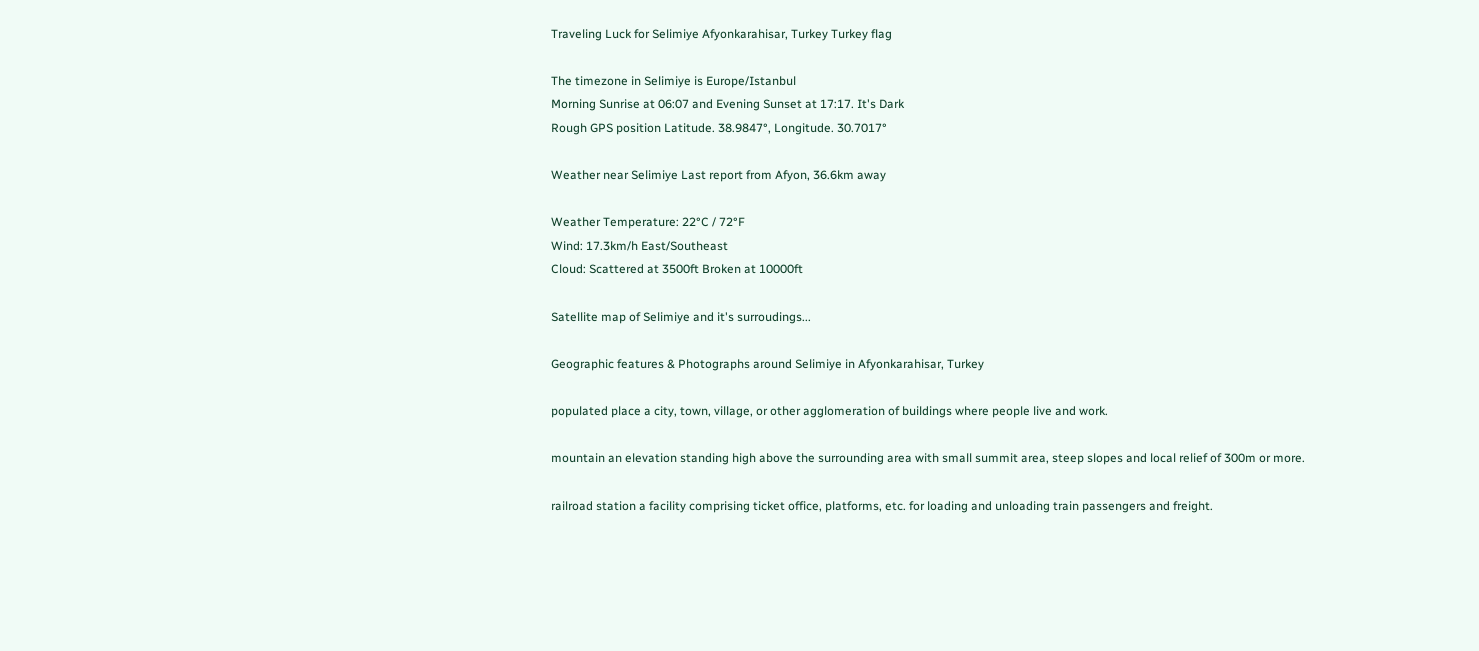Traveling Luck for Selimiye Afyonkarahisar, Turkey Turkey flag

The timezone in Selimiye is Europe/Istanbul
Morning Sunrise at 06:07 and Evening Sunset at 17:17. It's Dark
Rough GPS position Latitude. 38.9847°, Longitude. 30.7017°

Weather near Selimiye Last report from Afyon, 36.6km away

Weather Temperature: 22°C / 72°F
Wind: 17.3km/h East/Southeast
Cloud: Scattered at 3500ft Broken at 10000ft

Satellite map of Selimiye and it's surroudings...

Geographic features & Photographs around Selimiye in Afyonkarahisar, Turkey

populated place a city, town, village, or other agglomeration of buildings where people live and work.

mountain an elevation standing high above the surrounding area with small summit area, steep slopes and local relief of 300m or more.

railroad station a facility comprising ticket office, platforms, etc. for loading and unloading train passengers and freight.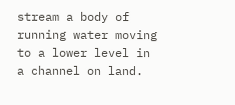stream a body of running water moving to a lower level in a channel on land.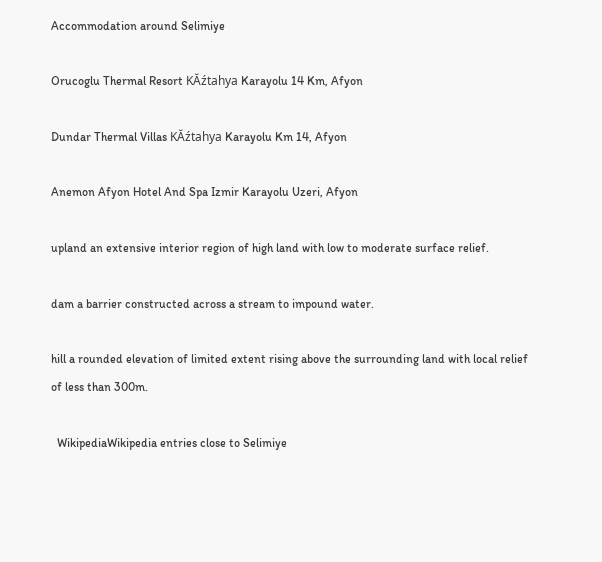Accommodation around Selimiye

Orucoglu Thermal Resort KĂźtahya Karayolu 14 Km, Afyon

Dundar Thermal Villas KĂźtahya Karayolu Km 14, Afyon

Anemon Afyon Hotel And Spa Izmir Karayolu Uzeri, Afyon

upland an extensive interior region of high land with low to moderate surface relief.

dam a barrier constructed across a stream to impound water.

hill a rounded elevation of limited extent rising above the surrounding land with local relief of less than 300m.

  WikipediaWikipedia entries close to Selimiye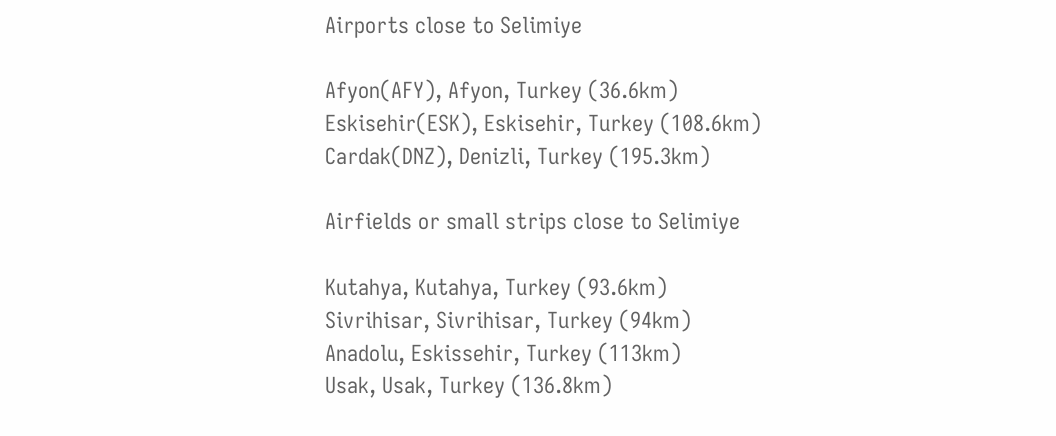Airports close to Selimiye

Afyon(AFY), Afyon, Turkey (36.6km)
Eskisehir(ESK), Eskisehir, Turkey (108.6km)
Cardak(DNZ), Denizli, Turkey (195.3km)

Airfields or small strips close to Selimiye

Kutahya, Kutahya, Turkey (93.6km)
Sivrihisar, Sivrihisar, Turkey (94km)
Anadolu, Eskissehir, Turkey (113km)
Usak, Usak, Turkey (136.8km)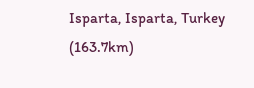Isparta, Isparta, Turkey (163.7km)